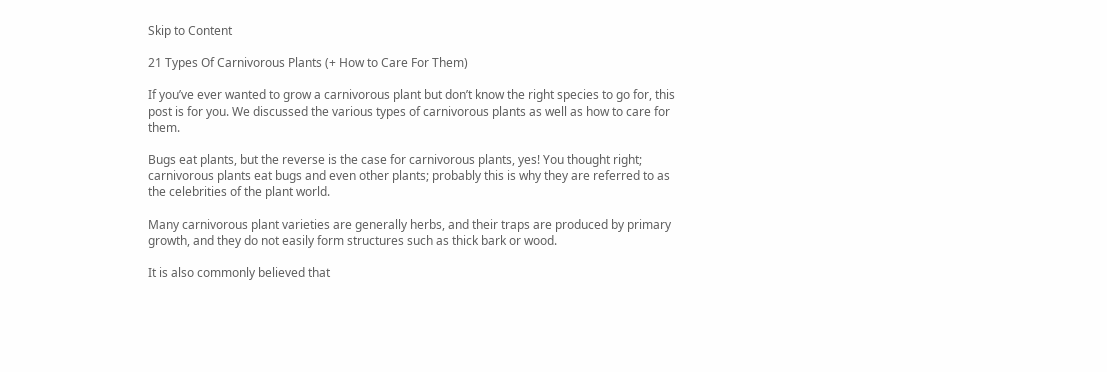Skip to Content

21 Types Of Carnivorous Plants (+ How to Care For Them)

If you’ve ever wanted to grow a carnivorous plant but don’t know the right species to go for, this post is for you. We discussed the various types of carnivorous plants as well as how to care for them.

Bugs eat plants, but the reverse is the case for carnivorous plants, yes! You thought right; carnivorous plants eat bugs and even other plants; probably this is why they are referred to as the celebrities of the plant world.

Many carnivorous plant varieties are generally herbs, and their traps are produced by primary growth, and they do not easily form structures such as thick bark or wood.

It is also commonly believed that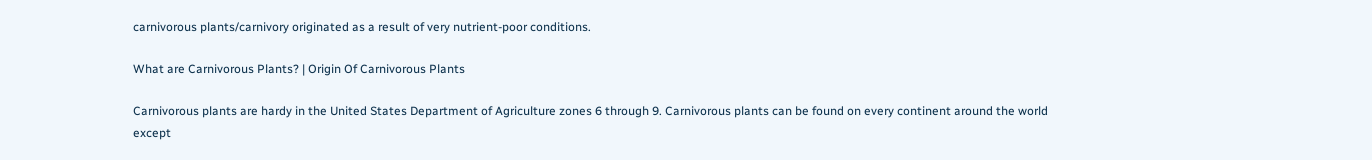carnivorous plants/carnivory originated as a result of very nutrient-poor conditions.

What are Carnivorous Plants? | Origin Of Carnivorous Plants

Carnivorous plants are hardy in the United States Department of Agriculture zones 6 through 9. Carnivorous plants can be found on every continent around the world except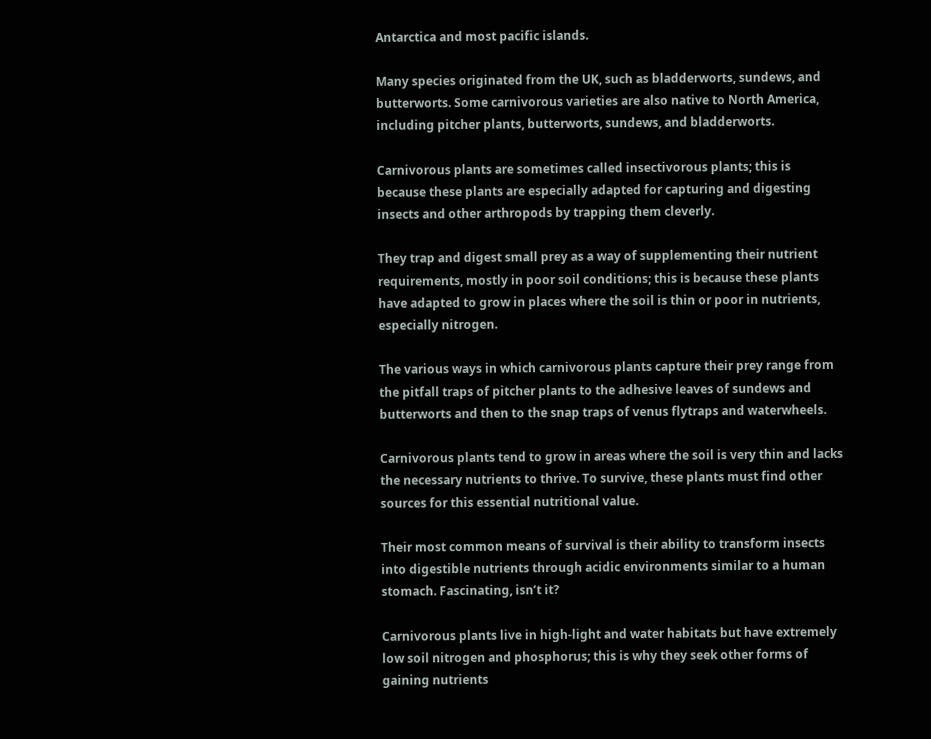Antarctica and most pacific islands.

Many species originated from the UK, such as bladderworts, sundews, and butterworts. Some carnivorous varieties are also native to North America, including pitcher plants, butterworts, sundews, and bladderworts.

Carnivorous plants are sometimes called insectivorous plants; this is because these plants are especially adapted for capturing and digesting insects and other arthropods by trapping them cleverly.

They trap and digest small prey as a way of supplementing their nutrient requirements, mostly in poor soil conditions; this is because these plants have adapted to grow in places where the soil is thin or poor in nutrients, especially nitrogen.

The various ways in which carnivorous plants capture their prey range from the pitfall traps of pitcher plants to the adhesive leaves of sundews and butterworts and then to the snap traps of venus flytraps and waterwheels.

Carnivorous plants tend to grow in areas where the soil is very thin and lacks the necessary nutrients to thrive. To survive, these plants must find other sources for this essential nutritional value.

Their most common means of survival is their ability to transform insects into digestible nutrients through acidic environments similar to a human stomach. Fascinating, isn’t it?

Carnivorous plants live in high-light and water habitats but have extremely low soil nitrogen and phosphorus; this is why they seek other forms of gaining nutrients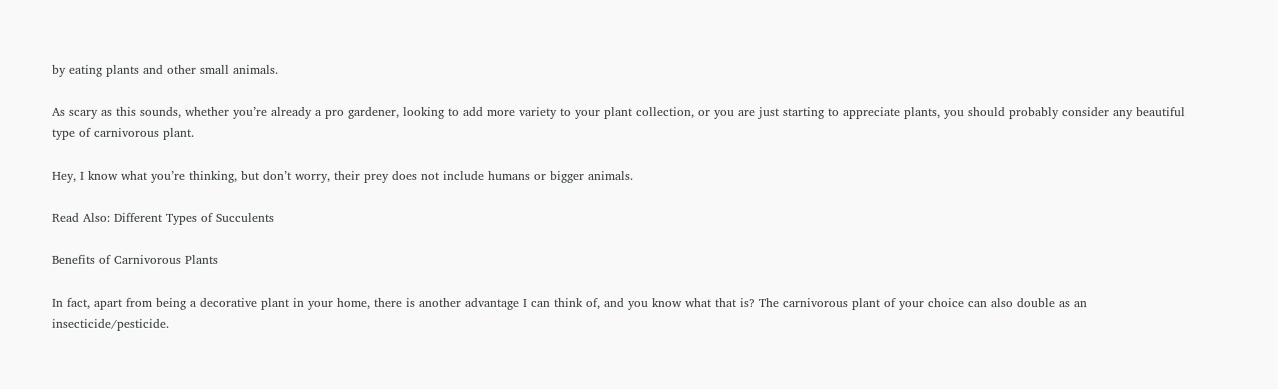by eating plants and other small animals.

As scary as this sounds, whether you’re already a pro gardener, looking to add more variety to your plant collection, or you are just starting to appreciate plants, you should probably consider any beautiful type of carnivorous plant.

Hey, I know what you’re thinking, but don’t worry, their prey does not include humans or bigger animals.

Read Also: Different Types of Succulents

Benefits of Carnivorous Plants

In fact, apart from being a decorative plant in your home, there is another advantage I can think of, and you know what that is? The carnivorous plant of your choice can also double as an insecticide/pesticide.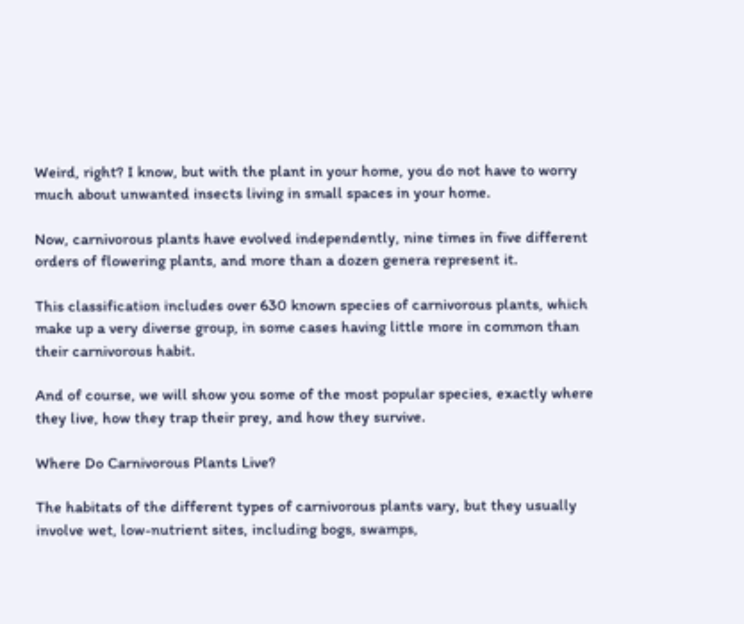Weird, right? I know, but with the plant in your home, you do not have to worry much about unwanted insects living in small spaces in your home.

Now, carnivorous plants have evolved independently, nine times in five different orders of flowering plants, and more than a dozen genera represent it.

This classification includes over 630 known species of carnivorous plants, which make up a very diverse group, in some cases having little more in common than their carnivorous habit.

And of course, we will show you some of the most popular species, exactly where they live, how they trap their prey, and how they survive.

Where Do Carnivorous Plants Live?

The habitats of the different types of carnivorous plants vary, but they usually involve wet, low-nutrient sites, including bogs, swamps,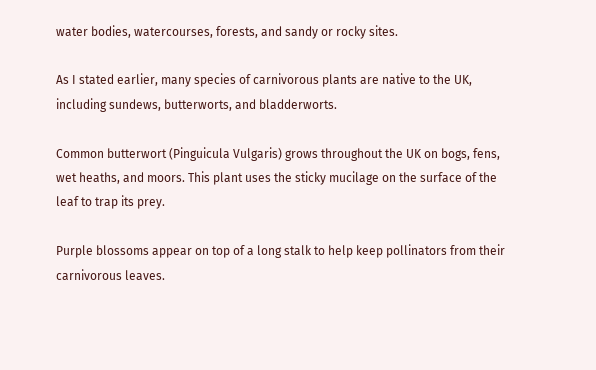water bodies, watercourses, forests, and sandy or rocky sites.

As I stated earlier, many species of carnivorous plants are native to the UK, including sundews, butterworts, and bladderworts.

Common butterwort (Pinguicula Vulgaris) grows throughout the UK on bogs, fens, wet heaths, and moors. This plant uses the sticky mucilage on the surface of the leaf to trap its prey.

Purple blossoms appear on top of a long stalk to help keep pollinators from their carnivorous leaves.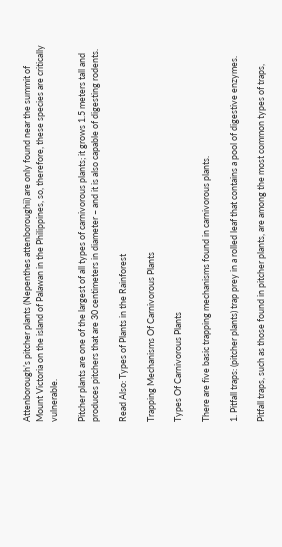Attenborough’s pitcher plants (Nepenthes attenboroughii) are only found near the summit of Mount Victoria on the island of Palawan in the Philippines, so, therefore, these species are critically vulnerable.

Pitcher plants are one of the largest of all types of carnivorous plants; it grows 1.5 meters tall and produces pitchers that are 30 centimeters in diameter – and it is also capable of digesting rodents.

Read Also: Types of Plants in the Rainforest

Trapping Mechanisms Of Carnivorous Plants

Types Of Carnivorous Plants

There are five basic trapping mechanisms found in carnivorous plants.

1. Pitfall traps: (pitcher plants) trap prey in a rolled leaf that contains a pool of digestive enzymes.

Pitfall traps, such as those found in pitcher plants, are among the most common types of traps,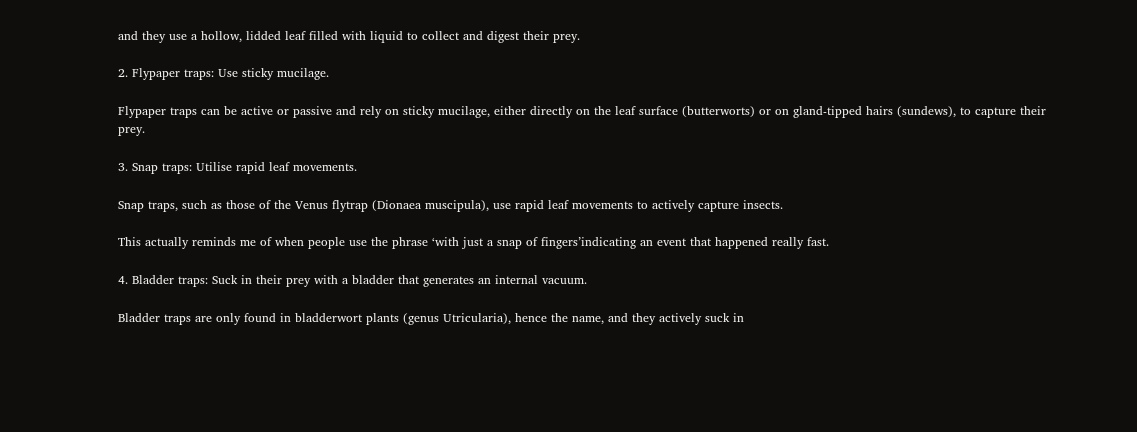and they use a hollow, lidded leaf filled with liquid to collect and digest their prey.

2. Flypaper traps: Use sticky mucilage.

Flypaper traps can be active or passive and rely on sticky mucilage, either directly on the leaf surface (butterworts) or on gland-tipped hairs (sundews), to capture their prey.

3. Snap traps: Utilise rapid leaf movements.

Snap traps, such as those of the Venus flytrap (Dionaea muscipula), use rapid leaf movements to actively capture insects.

This actually reminds me of when people use the phrase ‘with just a snap of fingers’indicating an event that happened really fast.

4. Bladder traps: Suck in their prey with a bladder that generates an internal vacuum.

Bladder traps are only found in bladderwort plants (genus Utricularia), hence the name, and they actively suck in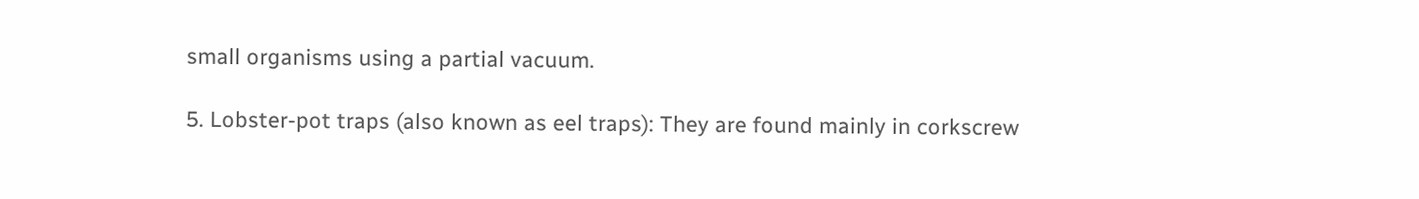small organisms using a partial vacuum.

5. Lobster-pot traps (also known as eel traps): They are found mainly in corkscrew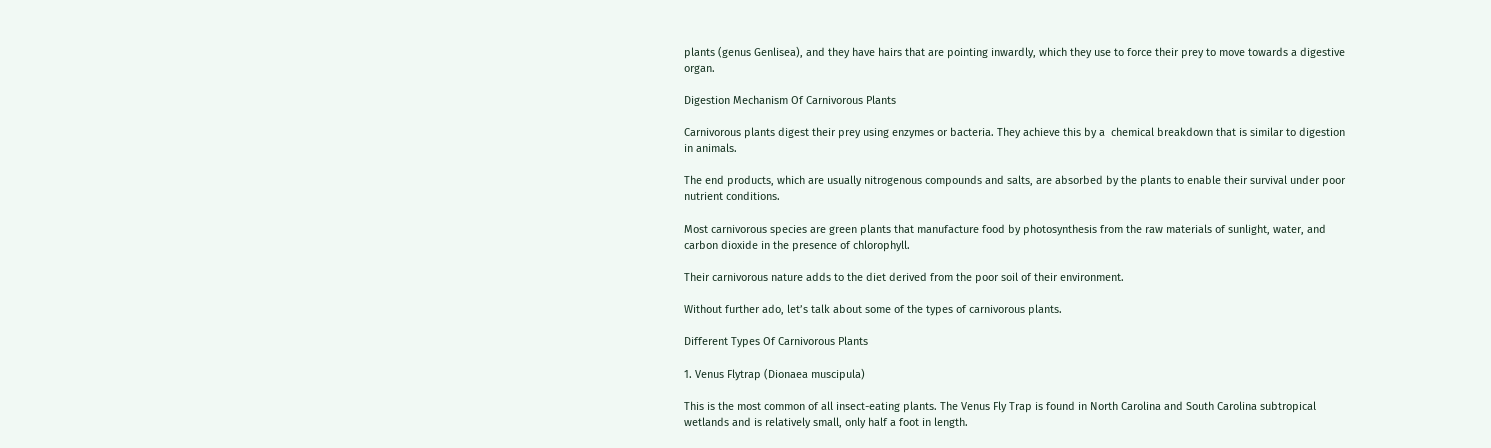plants (genus Genlisea), and they have hairs that are pointing inwardly, which they use to force their prey to move towards a digestive organ.

Digestion Mechanism Of Carnivorous Plants

Carnivorous plants digest their prey using enzymes or bacteria. They achieve this by a  chemical breakdown that is similar to digestion in animals.

The end products, which are usually nitrogenous compounds and salts, are absorbed by the plants to enable their survival under poor nutrient conditions.

Most carnivorous species are green plants that manufacture food by photosynthesis from the raw materials of sunlight, water, and carbon dioxide in the presence of chlorophyll.

Their carnivorous nature adds to the diet derived from the poor soil of their environment.

Without further ado, let’s talk about some of the types of carnivorous plants.

Different Types Of Carnivorous Plants

1. Venus Flytrap (Dionaea muscipula)

This is the most common of all insect-eating plants. The Venus Fly Trap is found in North Carolina and South Carolina subtropical wetlands and is relatively small, only half a foot in length.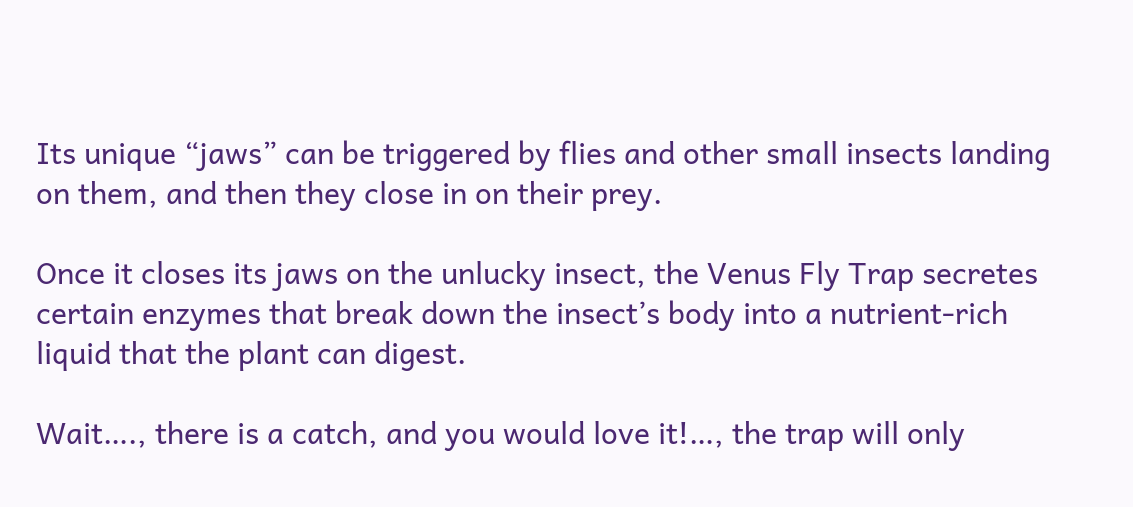Its unique “jaws” can be triggered by flies and other small insects landing on them, and then they close in on their prey.

Once it closes its jaws on the unlucky insect, the Venus Fly Trap secretes certain enzymes that break down the insect’s body into a nutrient-rich liquid that the plant can digest.

Wait…., there is a catch, and you would love it!…, the trap will only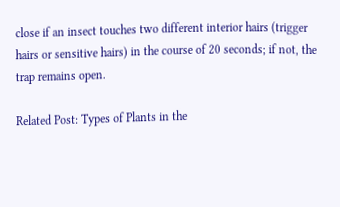close if an insect touches two different interior hairs (trigger hairs or sensitive hairs) in the course of 20 seconds; if not, the trap remains open.

Related Post: Types of Plants in the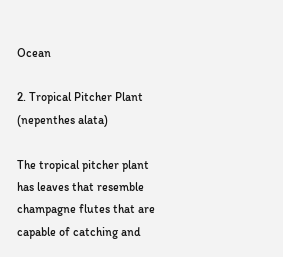Ocean

2. Tropical Pitcher Plant (nepenthes alata)

The tropical pitcher plant has leaves that resemble champagne flutes that are capable of catching and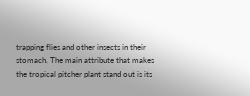trapping flies and other insects in their stomach. The main attribute that makes the tropical pitcher plant stand out is its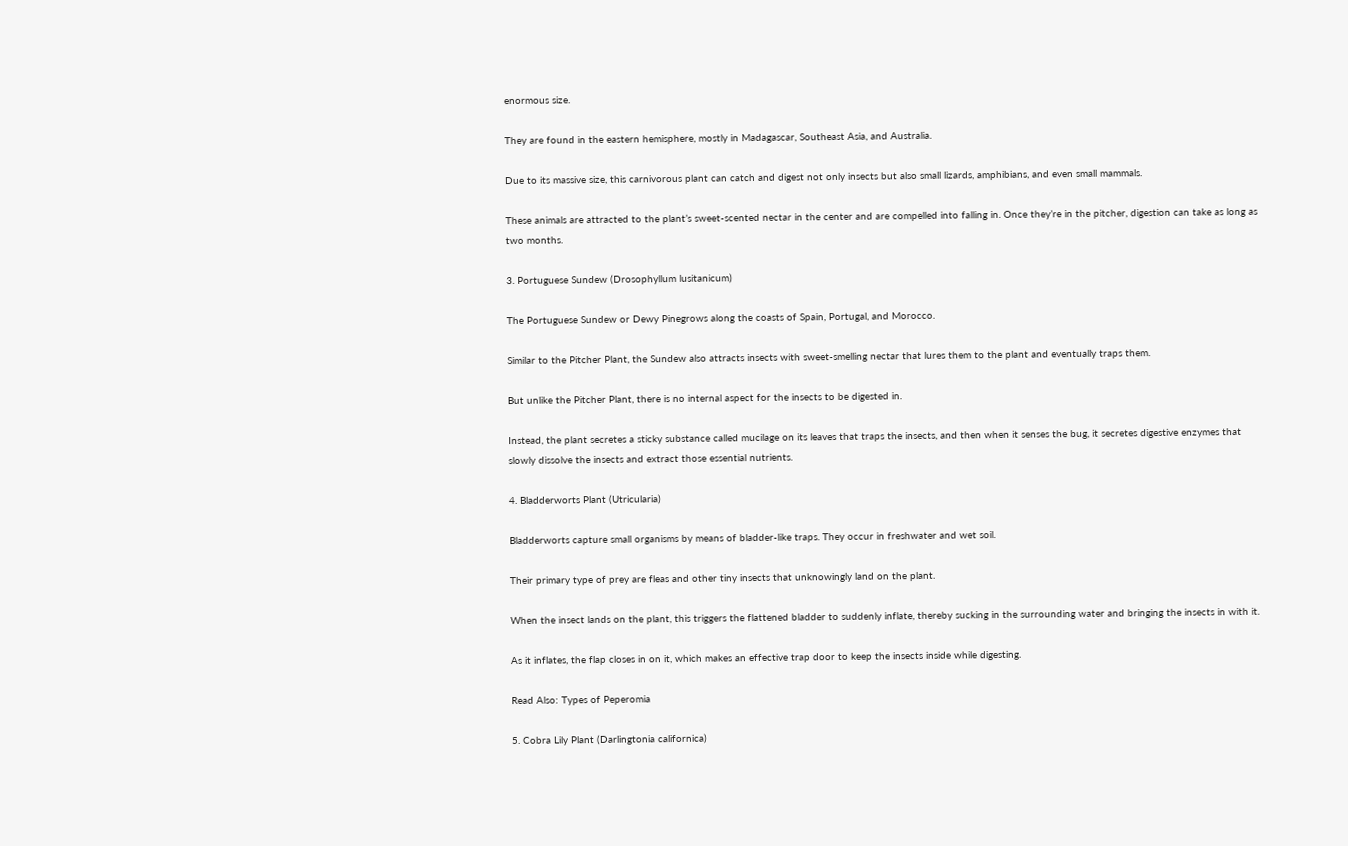enormous size.

They are found in the eastern hemisphere, mostly in Madagascar, Southeast Asia, and Australia.

Due to its massive size, this carnivorous plant can catch and digest not only insects but also small lizards, amphibians, and even small mammals.

These animals are attracted to the plant’s sweet-scented nectar in the center and are compelled into falling in. Once they’re in the pitcher, digestion can take as long as two months.

3. Portuguese Sundew (Drosophyllum lusitanicum)

The Portuguese Sundew or Dewy Pinegrows along the coasts of Spain, Portugal, and Morocco.

Similar to the Pitcher Plant, the Sundew also attracts insects with sweet-smelling nectar that lures them to the plant and eventually traps them.

But unlike the Pitcher Plant, there is no internal aspect for the insects to be digested in.

Instead, the plant secretes a sticky substance called mucilage on its leaves that traps the insects, and then when it senses the bug, it secretes digestive enzymes that slowly dissolve the insects and extract those essential nutrients.

4. Bladderworts Plant (Utricularia)

Bladderworts capture small organisms by means of bladder-like traps. They occur in freshwater and wet soil.

Their primary type of prey are fleas and other tiny insects that unknowingly land on the plant.

When the insect lands on the plant, this triggers the flattened bladder to suddenly inflate, thereby sucking in the surrounding water and bringing the insects in with it.

As it inflates, the flap closes in on it, which makes an effective trap door to keep the insects inside while digesting.

Read Also: Types of Peperomia

5. Cobra Lily Plant (Darlingtonia californica)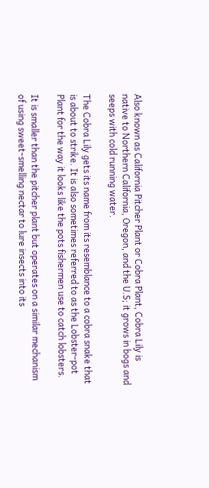Also known as California Pitcher Plant or Cobra Plant, Cobra Lily is native to Northern California, Oregon, and the U.S; it grows in bogs and seeps with cold running water.

The Cobra Lily gets its name from its resemblance to a cobra snake that is about to strike. It is also sometimes referred to as the Lobster-pot Plant for the way it looks like the pots fishermen use to catch lobsters.

It is smaller than the pitcher plant but operates on a similar mechanism of using sweet-smelling nectar to lure insects into its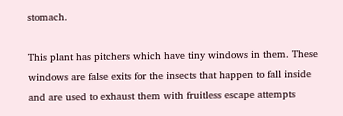stomach.

This plant has pitchers which have tiny windows in them. These windows are false exits for the insects that happen to fall inside and are used to exhaust them with fruitless escape attempts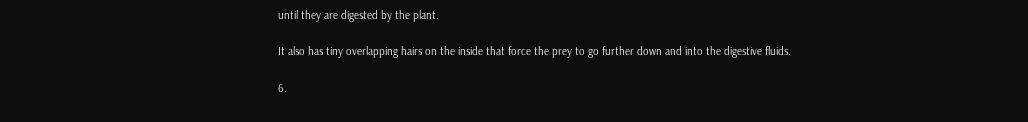until they are digested by the plant.

It also has tiny overlapping hairs on the inside that force the prey to go further down and into the digestive fluids.

6.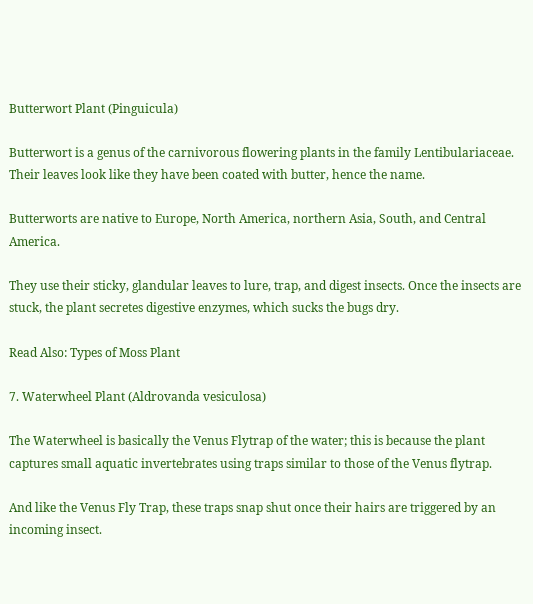Butterwort Plant (Pinguicula)

Butterwort is a genus of the carnivorous flowering plants in the family Lentibulariaceae. Their leaves look like they have been coated with butter, hence the name.

Butterworts are native to Europe, North America, northern Asia, South, and Central America.

They use their sticky, glandular leaves to lure, trap, and digest insects. Once the insects are stuck, the plant secretes digestive enzymes, which sucks the bugs dry.

Read Also: Types of Moss Plant

7. Waterwheel Plant (Aldrovanda vesiculosa)

The Waterwheel is basically the Venus Flytrap of the water; this is because the plant captures small aquatic invertebrates using traps similar to those of the Venus flytrap.

And like the Venus Fly Trap, these traps snap shut once their hairs are triggered by an incoming insect.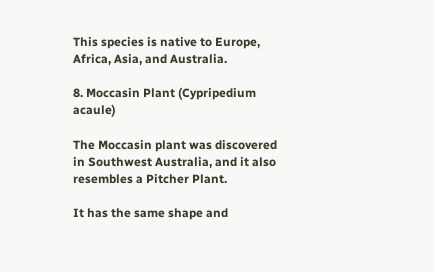This species is native to Europe, Africa, Asia, and Australia.

8. Moccasin Plant (Cypripedium acaule)

The Moccasin plant was discovered in Southwest Australia, and it also resembles a Pitcher Plant.

It has the same shape and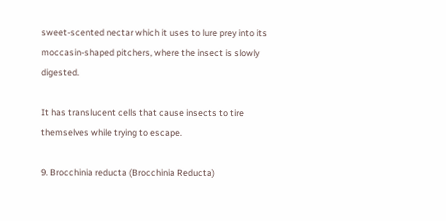sweet-scented nectar which it uses to lure prey into its moccasin-shaped pitchers, where the insect is slowly digested.

It has translucent cells that cause insects to tire themselves while trying to escape.

9. Brocchinia reducta (Brocchinia Reducta)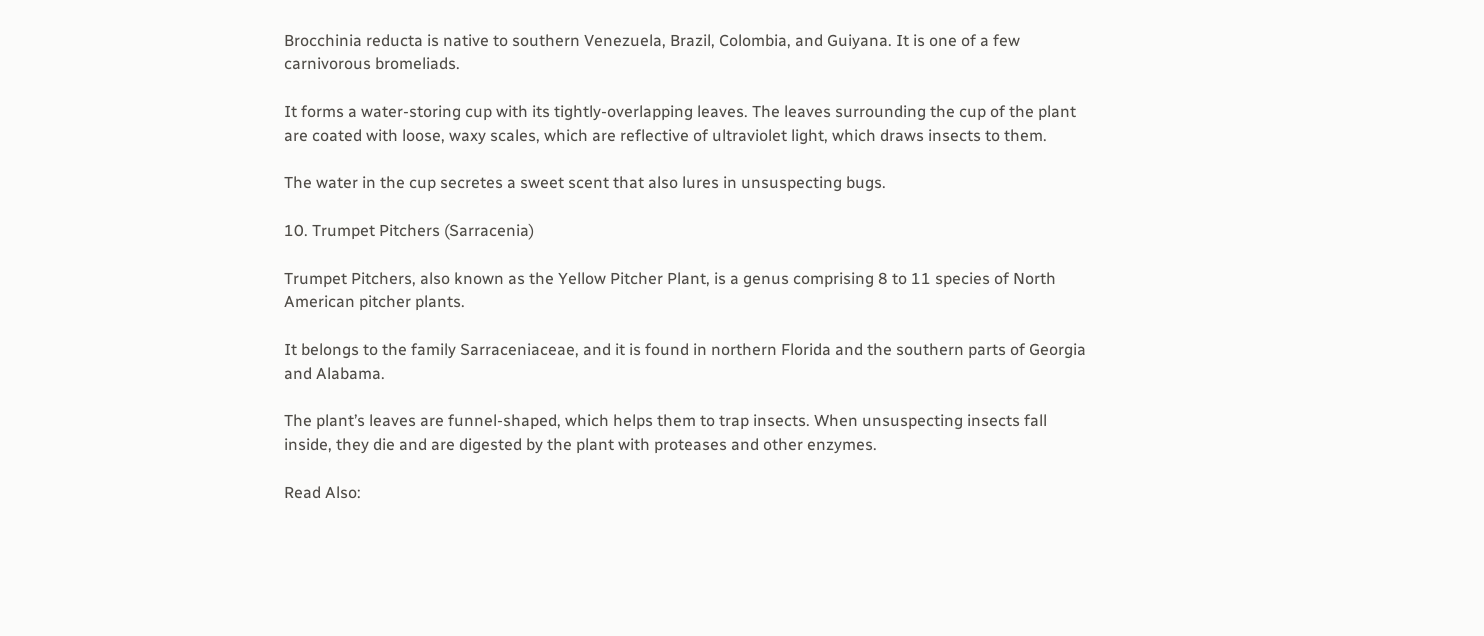Brocchinia reducta is native to southern Venezuela, Brazil, Colombia, and Guiyana. It is one of a few carnivorous bromeliads.

It forms a water-storing cup with its tightly-overlapping leaves. The leaves surrounding the cup of the plant are coated with loose, waxy scales, which are reflective of ultraviolet light, which draws insects to them.

The water in the cup secretes a sweet scent that also lures in unsuspecting bugs.

10. Trumpet Pitchers (Sarracenia)

Trumpet Pitchers, also known as the Yellow Pitcher Plant, is a genus comprising 8 to 11 species of North American pitcher plants.

It belongs to the family Sarraceniaceae, and it is found in northern Florida and the southern parts of Georgia and Alabama.

The plant’s leaves are funnel-shaped, which helps them to trap insects. When unsuspecting insects fall inside, they die and are digested by the plant with proteases and other enzymes.

Read Also: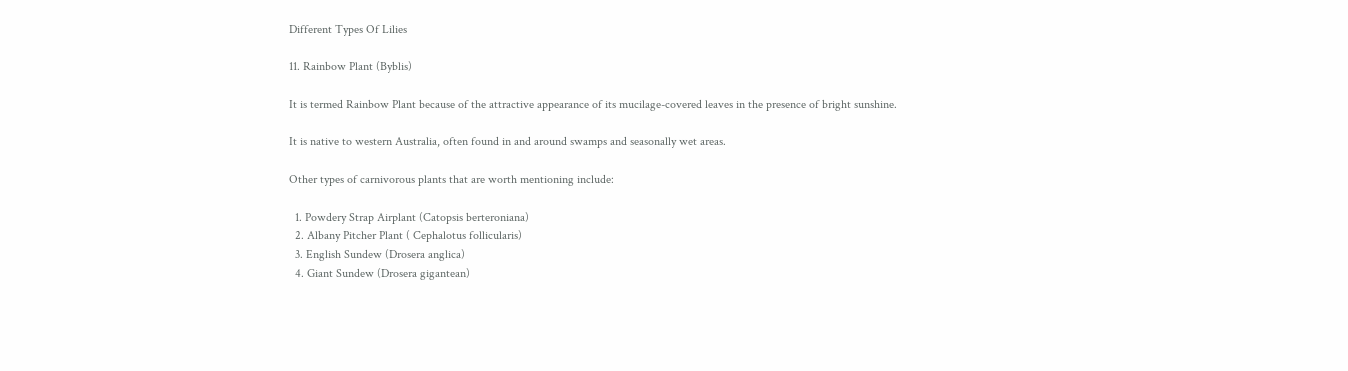Different Types Of Lilies

11. Rainbow Plant (Byblis)

It is termed Rainbow Plant because of the attractive appearance of its mucilage-covered leaves in the presence of bright sunshine.

It is native to western Australia, often found in and around swamps and seasonally wet areas.

Other types of carnivorous plants that are worth mentioning include:

  1. Powdery Strap Airplant (Catopsis berteroniana)
  2. Albany Pitcher Plant ( Cephalotus follicularis)
  3. English Sundew (Drosera anglica)
  4. Giant Sundew (Drosera gigantean)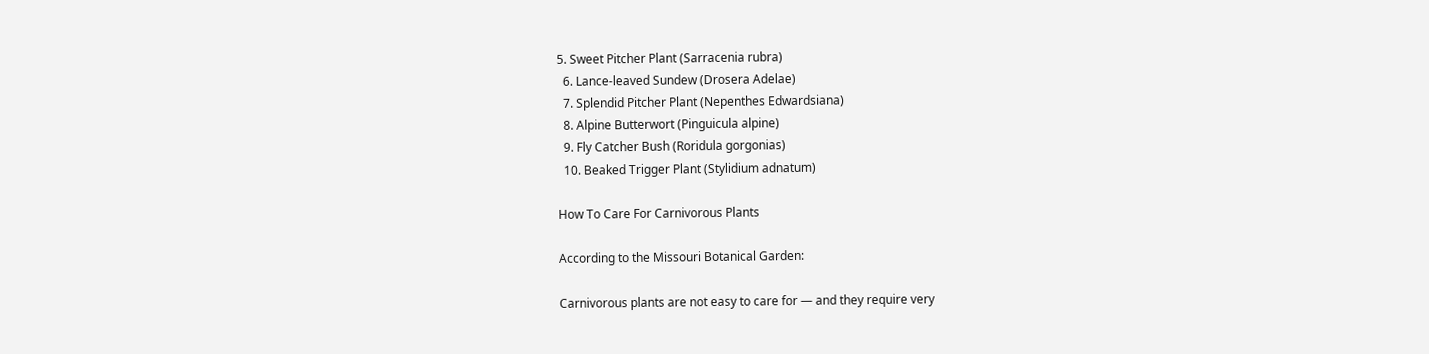5. Sweet Pitcher Plant (Sarracenia rubra)
  6. Lance-leaved Sundew (Drosera Adelae)
  7. Splendid Pitcher Plant (Nepenthes Edwardsiana)
  8. Alpine Butterwort (Pinguicula alpine)
  9. Fly Catcher Bush (Roridula gorgonias)
  10. Beaked Trigger Plant (Stylidium adnatum)

How To Care For Carnivorous Plants

According to the Missouri Botanical Garden:

Carnivorous plants are not easy to care for — and they require very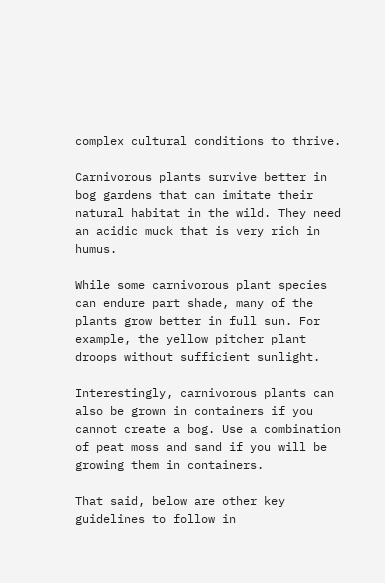complex cultural conditions to thrive.

Carnivorous plants survive better in bog gardens that can imitate their natural habitat in the wild. They need an acidic muck that is very rich in humus.

While some carnivorous plant species can endure part shade, many of the plants grow better in full sun. For example, the yellow pitcher plant droops without sufficient sunlight.

Interestingly, carnivorous plants can also be grown in containers if you cannot create a bog. Use a combination of peat moss and sand if you will be growing them in containers.

That said, below are other key guidelines to follow in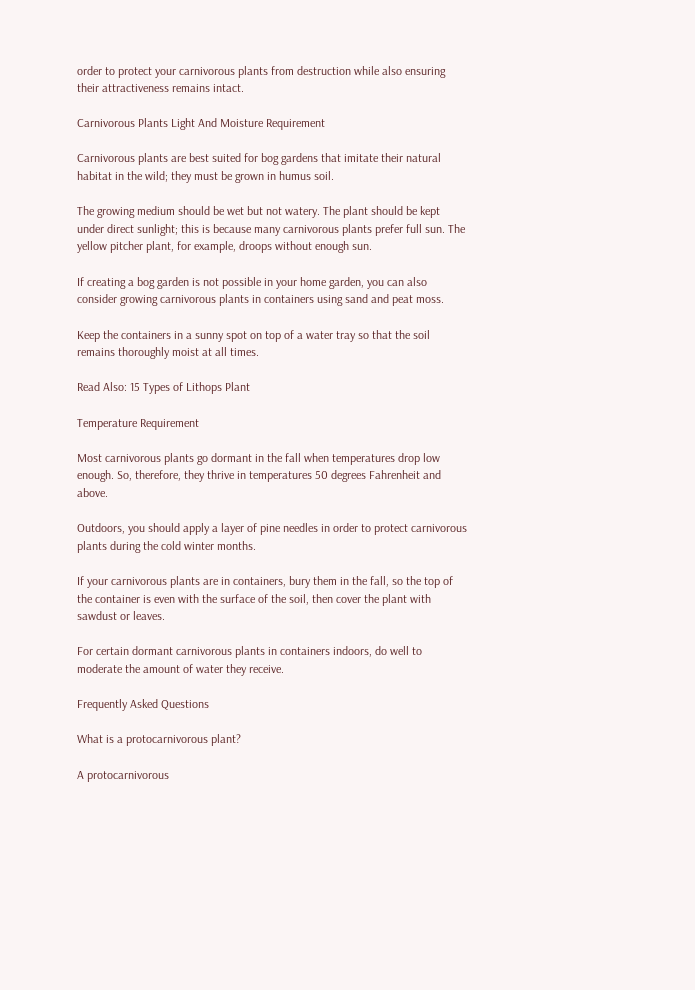order to protect your carnivorous plants from destruction while also ensuring their attractiveness remains intact.

Carnivorous Plants Light And Moisture Requirement

Carnivorous plants are best suited for bog gardens that imitate their natural habitat in the wild; they must be grown in humus soil.

The growing medium should be wet but not watery. The plant should be kept under direct sunlight; this is because many carnivorous plants prefer full sun. The yellow pitcher plant, for example, droops without enough sun.

If creating a bog garden is not possible in your home garden, you can also consider growing carnivorous plants in containers using sand and peat moss.

Keep the containers in a sunny spot on top of a water tray so that the soil remains thoroughly moist at all times.

Read Also: 15 Types of Lithops Plant

Temperature Requirement

Most carnivorous plants go dormant in the fall when temperatures drop low enough. So, therefore, they thrive in temperatures 50 degrees Fahrenheit and above.

Outdoors, you should apply a layer of pine needles in order to protect carnivorous plants during the cold winter months.

If your carnivorous plants are in containers, bury them in the fall, so the top of the container is even with the surface of the soil, then cover the plant with sawdust or leaves.

For certain dormant carnivorous plants in containers indoors, do well to moderate the amount of water they receive.

Frequently Asked Questions

What is a protocarnivorous plant?

A protocarnivorous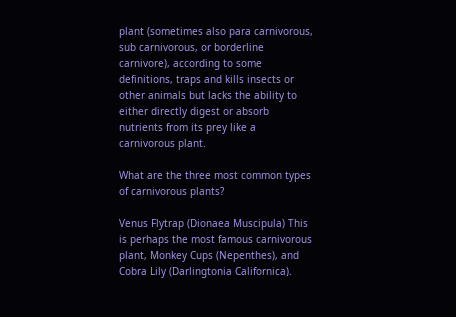plant (sometimes also para carnivorous, sub carnivorous, or borderline carnivore), according to some definitions, traps and kills insects or other animals but lacks the ability to either directly digest or absorb nutrients from its prey like a carnivorous plant.

What are the three most common types of carnivorous plants?

Venus Flytrap (Dionaea Muscipula) This is perhaps the most famous carnivorous plant, Monkey Cups (Nepenthes), and Cobra Lily (Darlingtonia Californica).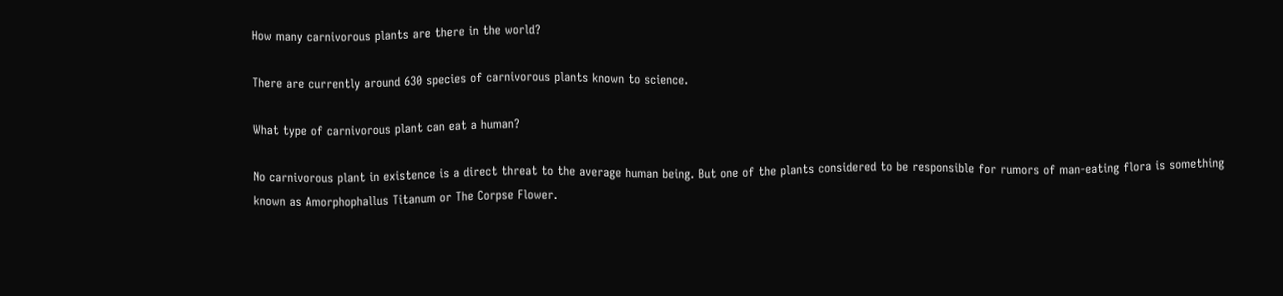How many carnivorous plants are there in the world?

There are currently around 630 species of carnivorous plants known to science.

What type of carnivorous plant can eat a human?

No carnivorous plant in existence is a direct threat to the average human being. But one of the plants considered to be responsible for rumors of man-eating flora is something known as Amorphophallus Titanum or The Corpse Flower.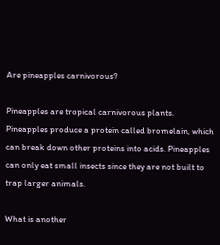Are pineapples carnivorous?

Pineapples are tropical carnivorous plants. Pineapples produce a protein called bromelain, which can break down other proteins into acids. Pineapples can only eat small insects since they are not built to trap larger animals.

What is another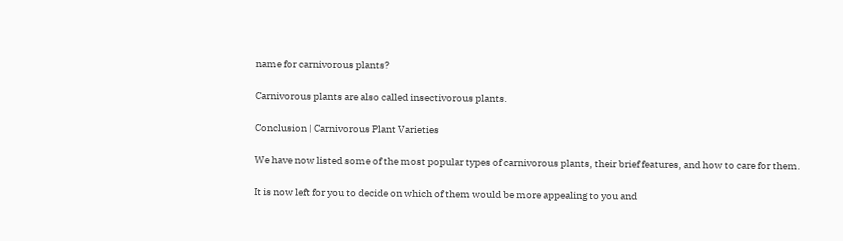name for carnivorous plants?

Carnivorous plants are also called insectivorous plants.

Conclusion | Carnivorous Plant Varieties

We have now listed some of the most popular types of carnivorous plants, their brief features, and how to care for them.

It is now left for you to decide on which of them would be more appealing to you and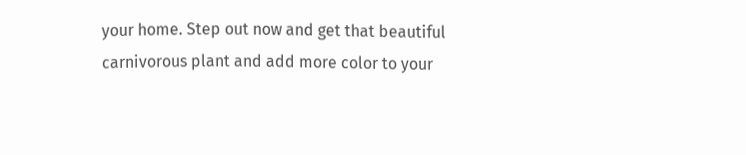your home. Step out now and get that beautiful carnivorous plant and add more color to your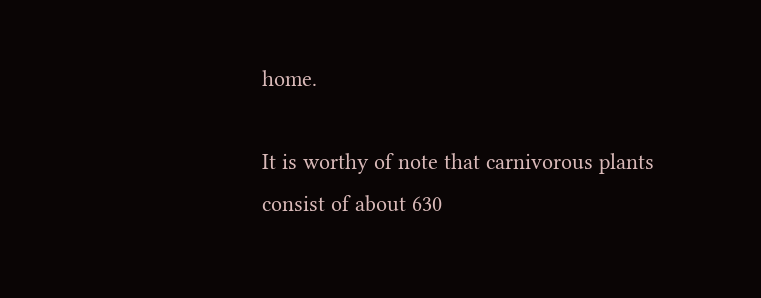home.

It is worthy of note that carnivorous plants consist of about 630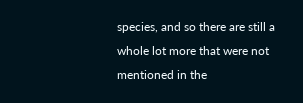species, and so there are still a whole lot more that were not mentioned in the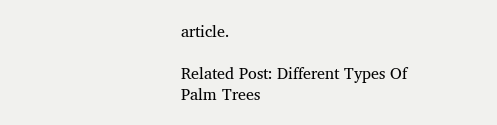article.

Related Post: Different Types Of Palm Trees